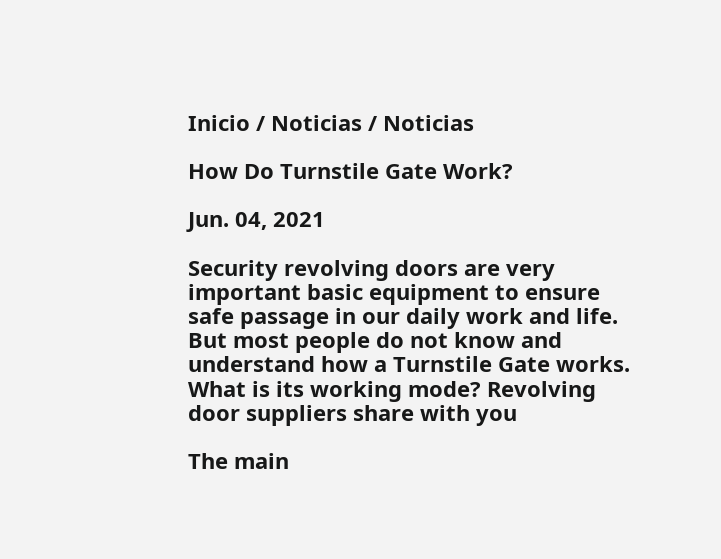Inicio / Noticias / Noticias

How Do Turnstile Gate Work?

Jun. 04, 2021

Security revolving doors are very important basic equipment to ensure safe passage in our daily work and life. But most people do not know and understand how a Turnstile Gate works. What is its working mode? Revolving door suppliers share with you

The main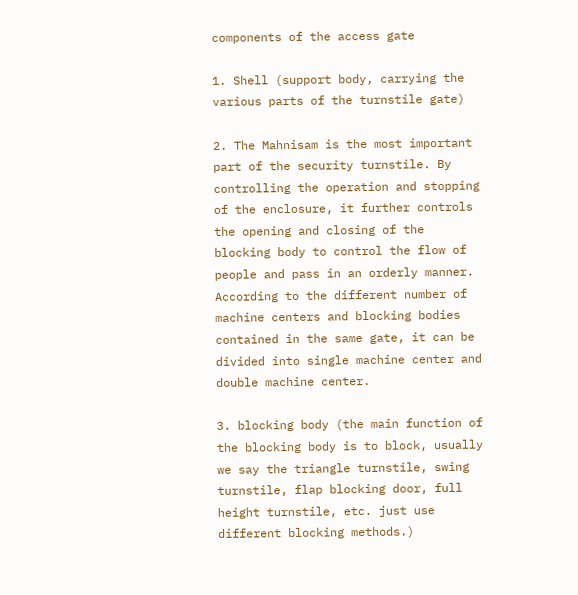components of the access gate

1. Shell (support body, carrying the various parts of the turnstile gate)

2. The Mahnisam is the most important part of the security turnstile. By controlling the operation and stopping of the enclosure, it further controls the opening and closing of the blocking body to control the flow of people and pass in an orderly manner. According to the different number of machine centers and blocking bodies contained in the same gate, it can be divided into single machine center and double machine center.

3. blocking body (the main function of the blocking body is to block, usually we say the triangle turnstile, swing turnstile, flap blocking door, full height turnstile, etc. just use different blocking methods.)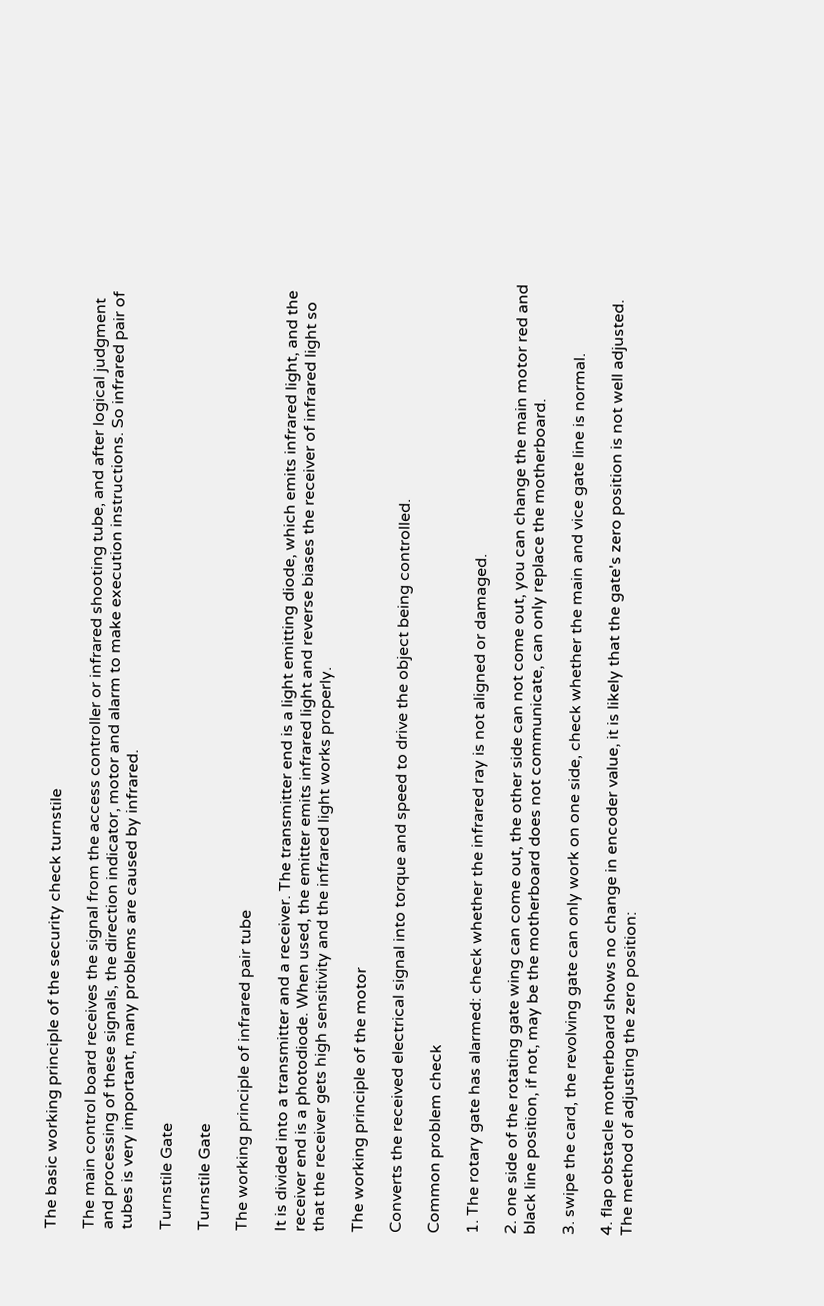The basic working principle of the security check turnstile

The main control board receives the signal from the access controller or infrared shooting tube, and after logical judgment and processing of these signals, the direction indicator, motor and alarm to make execution instructions. So infrared pair of tubes is very important, many problems are caused by infrared.

Turnstile Gate

Turnstile Gate

The working principle of infrared pair tube

It is divided into a transmitter and a receiver. The transmitter end is a light emitting diode, which emits infrared light, and the receiver end is a photodiode. When used, the emitter emits infrared light and reverse biases the receiver of infrared light so that the receiver gets high sensitivity and the infrared light works properly.

The working principle of the motor

Converts the received electrical signal into torque and speed to drive the object being controlled.

Common problem check

1. The rotary gate has alarmed: check whether the infrared ray is not aligned or damaged.

2. one side of the rotating gate wing can come out, the other side can not come out, you can change the main motor red and black line position, if not, may be the motherboard does not communicate, can only replace the motherboard.

3. swipe the card, the revolving gate can only work on one side, check whether the main and vice gate line is normal.

4. flap obstacle motherboard shows no change in encoder value, it is likely that the gate's zero position is not well adjusted. The method of adjusting the zero position: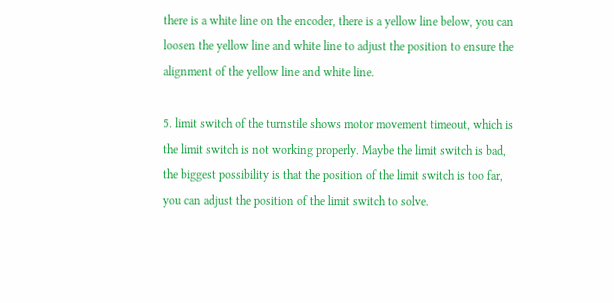there is a white line on the encoder, there is a yellow line below, you can loosen the yellow line and white line to adjust the position to ensure the alignment of the yellow line and white line.

5. limit switch of the turnstile shows motor movement timeout, which is the limit switch is not working properly. Maybe the limit switch is bad, the biggest possibility is that the position of the limit switch is too far, you can adjust the position of the limit switch to solve.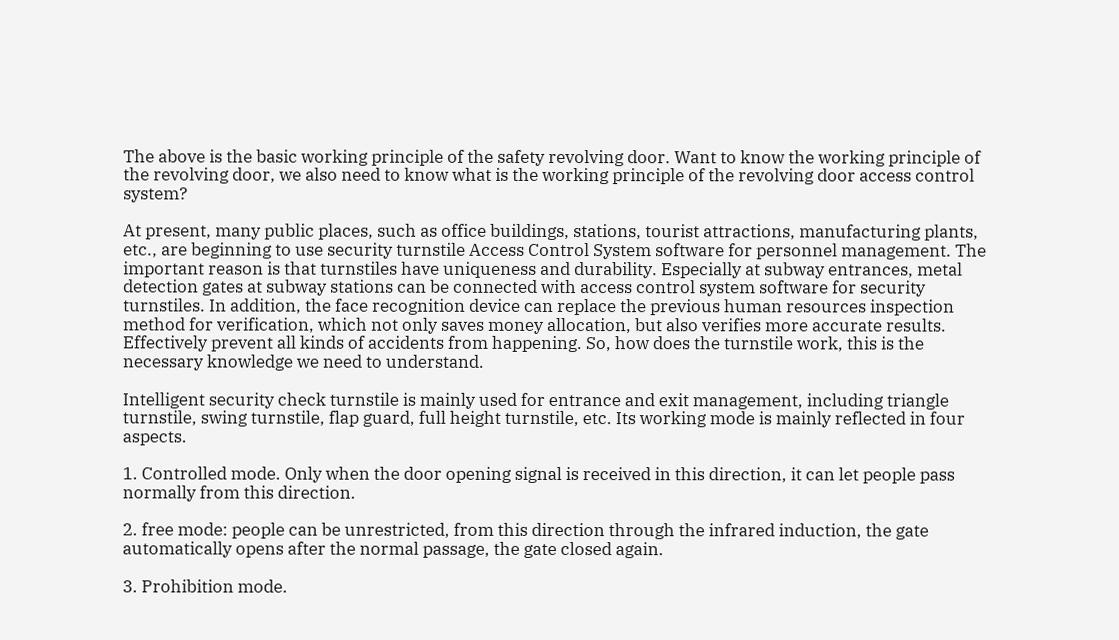The above is the basic working principle of the safety revolving door. Want to know the working principle of the revolving door, we also need to know what is the working principle of the revolving door access control system?

At present, many public places, such as office buildings, stations, tourist attractions, manufacturing plants, etc., are beginning to use security turnstile Access Control System software for personnel management. The important reason is that turnstiles have uniqueness and durability. Especially at subway entrances, metal detection gates at subway stations can be connected with access control system software for security turnstiles. In addition, the face recognition device can replace the previous human resources inspection method for verification, which not only saves money allocation, but also verifies more accurate results. Effectively prevent all kinds of accidents from happening. So, how does the turnstile work, this is the necessary knowledge we need to understand.

Intelligent security check turnstile is mainly used for entrance and exit management, including triangle turnstile, swing turnstile, flap guard, full height turnstile, etc. Its working mode is mainly reflected in four aspects.

1. Controlled mode. Only when the door opening signal is received in this direction, it can let people pass normally from this direction.

2. free mode: people can be unrestricted, from this direction through the infrared induction, the gate automatically opens after the normal passage, the gate closed again.

3. Prohibition mode.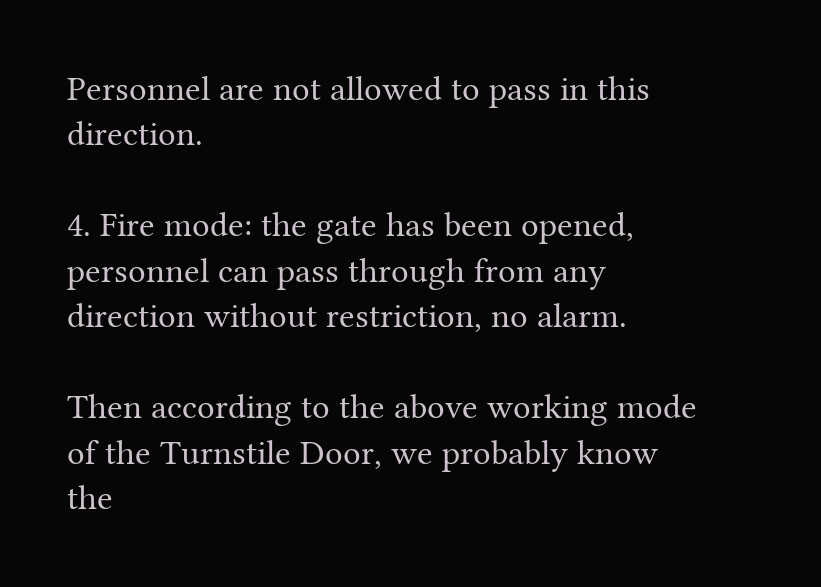Personnel are not allowed to pass in this direction.

4. Fire mode: the gate has been opened, personnel can pass through from any direction without restriction, no alarm.

Then according to the above working mode of the Turnstile Door, we probably know the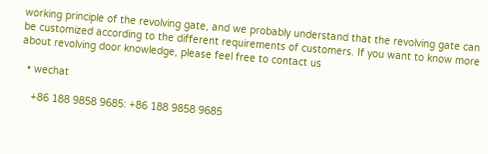working principle of the revolving gate, and we probably understand that the revolving gate can be customized according to the different requirements of customers. If you want to know more about revolving door knowledge, please feel free to contact us

  • wechat

    +86 188 9858 9685: +86 188 9858 9685